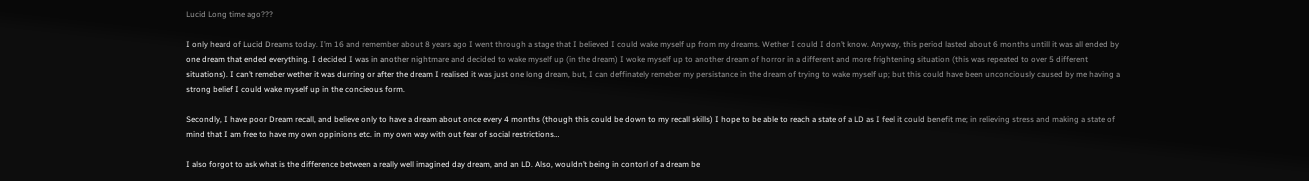Lucid Long time ago???

I only heard of Lucid Dreams today. I’m 16 and remember about 8 years ago I went through a stage that I believed I could wake myself up from my dreams. Wether I could I don’t know. Anyway, this period lasted about 6 months untill it was all ended by one dream that ended everything. I decided I was in another nightmare and decided to wake myself up (in the dream) I woke myself up to another dream of horror in a different and more frightening situation (this was repeated to over 5 different situations). I can’t remeber wether it was durring or after the dream I realised it was just one long dream, but, I can deffinately remeber my persistance in the dream of trying to wake myself up; but this could have been unconciously caused by me having a strong belief I could wake myself up in the concieous form.

Secondly, I have poor Dream recall, and believe only to have a dream about once every 4 months (though this could be down to my recall skills) I hope to be able to reach a state of a LD as I feel it could benefit me; in relieving stress and making a state of mind that I am free to have my own oppinions etc. in my own way with out fear of social restrictions…

I also forgot to ask what is the difference between a really well imagined day dream, and an LD. Also, wouldn’t being in contorl of a dream be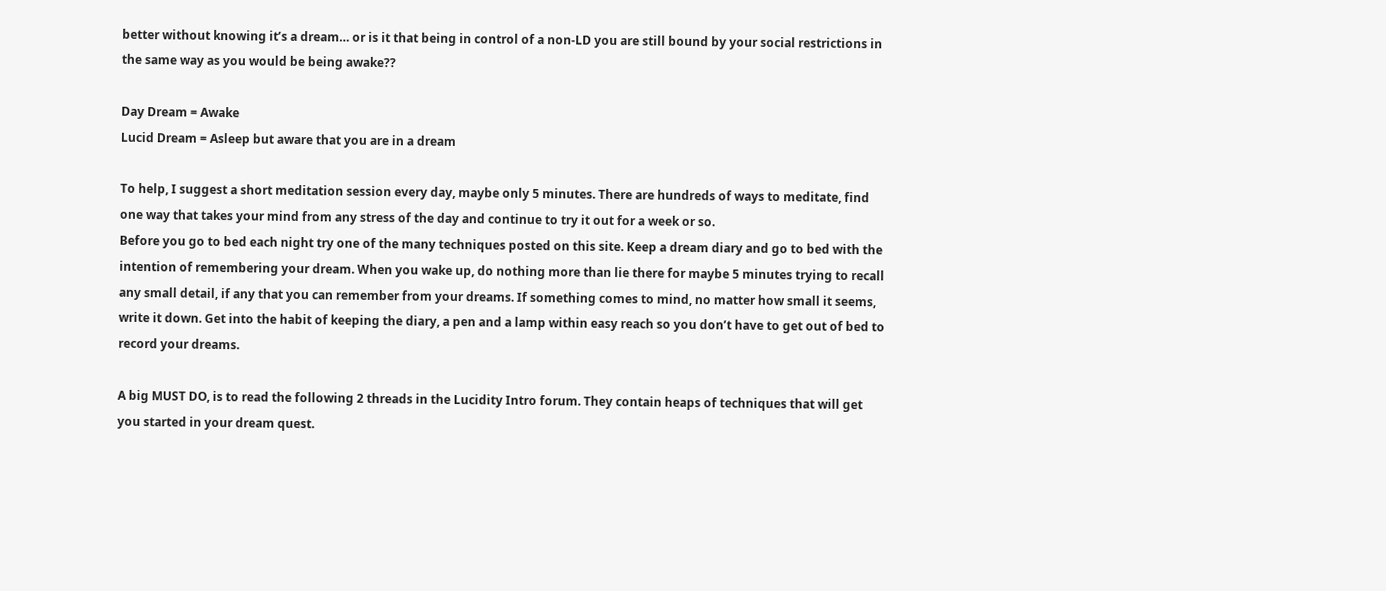better without knowing it’s a dream… or is it that being in control of a non-LD you are still bound by your social restrictions in the same way as you would be being awake??

Day Dream = Awake
Lucid Dream = Asleep but aware that you are in a dream

To help, I suggest a short meditation session every day, maybe only 5 minutes. There are hundreds of ways to meditate, find one way that takes your mind from any stress of the day and continue to try it out for a week or so.
Before you go to bed each night try one of the many techniques posted on this site. Keep a dream diary and go to bed with the intention of remembering your dream. When you wake up, do nothing more than lie there for maybe 5 minutes trying to recall any small detail, if any that you can remember from your dreams. If something comes to mind, no matter how small it seems, write it down. Get into the habit of keeping the diary, a pen and a lamp within easy reach so you don’t have to get out of bed to record your dreams.

A big MUST DO, is to read the following 2 threads in the Lucidity Intro forum. They contain heaps of techniques that will get you started in your dream quest.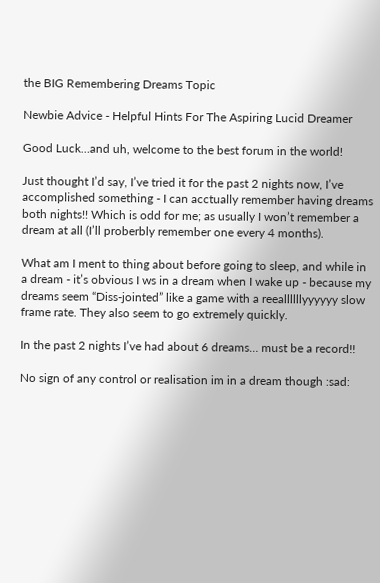the BIG Remembering Dreams Topic

Newbie Advice - Helpful Hints For The Aspiring Lucid Dreamer

Good Luck…and uh, welcome to the best forum in the world!

Just thought I’d say, I’ve tried it for the past 2 nights now, I’ve accomplished something - I can acctually remember having dreams both nights!! Which is odd for me; as usually I won’t remember a dream at all (I’ll proberbly remember one every 4 months).

What am I ment to thing about before going to sleep, and while in a dream - it’s obvious I ws in a dream when I wake up - because my dreams seem “Diss-jointed” like a game with a reeallllllyyyyyy slow frame rate. They also seem to go extremely quickly.

In the past 2 nights I’ve had about 6 dreams… must be a record!!

No sign of any control or realisation im in a dream though :sad: